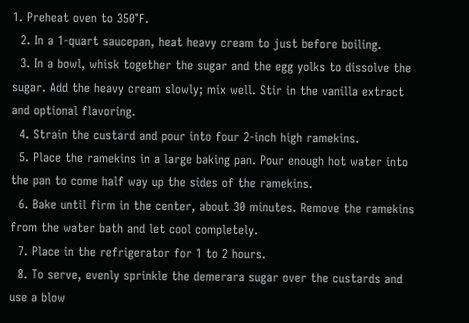1. Preheat oven to 350°F.
  2. In a 1-quart saucepan, heat heavy cream to just before boiling.
  3. In a bowl, whisk together the sugar and the egg yolks to dissolve the sugar. Add the heavy cream slowly; mix well. Stir in the vanilla extract and optional flavoring.
  4. Strain the custard and pour into four 2-inch high ramekins.
  5. Place the ramekins in a large baking pan. Pour enough hot water into the pan to come half way up the sides of the ramekins.
  6. Bake until firm in the center, about 30 minutes. Remove the ramekins from the water bath and let cool completely.
  7. Place in the refrigerator for 1 to 2 hours.
  8. To serve, evenly sprinkle the demerara sugar over the custards and use a blow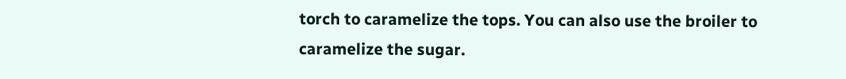torch to caramelize the tops. You can also use the broiler to caramelize the sugar.